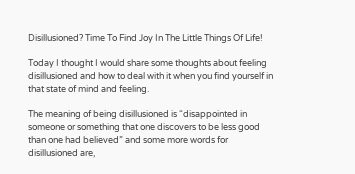Disillusioned? Time To Find Joy In The Little Things Of Life!

Today I thought I would share some thoughts about feeling disillusioned and how to deal with it when you find yourself in that state of mind and feeling.

The meaning of being disillusioned is “disappointed in someone or something that one discovers to be less good than one had believed” and some more words for disillusioned are,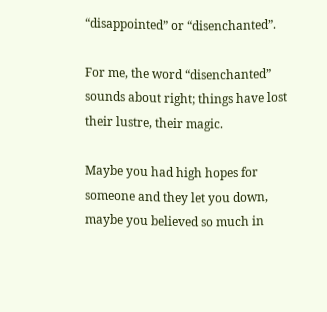“disappointed” or “disenchanted”.

For me, the word “disenchanted” sounds about right; things have lost their lustre, their magic.

Maybe you had high hopes for someone and they let you down, maybe you believed so much in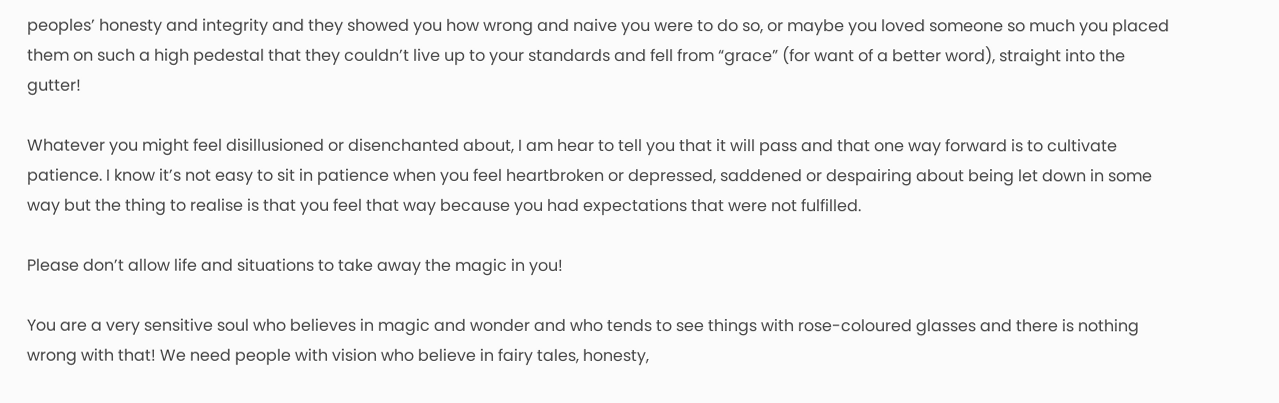peoples’ honesty and integrity and they showed you how wrong and naive you were to do so, or maybe you loved someone so much you placed them on such a high pedestal that they couldn’t live up to your standards and fell from “grace” (for want of a better word), straight into the gutter!

Whatever you might feel disillusioned or disenchanted about, I am hear to tell you that it will pass and that one way forward is to cultivate patience. I know it’s not easy to sit in patience when you feel heartbroken or depressed, saddened or despairing about being let down in some way but the thing to realise is that you feel that way because you had expectations that were not fulfilled.

Please don’t allow life and situations to take away the magic in you!

You are a very sensitive soul who believes in magic and wonder and who tends to see things with rose-coloured glasses and there is nothing wrong with that! We need people with vision who believe in fairy tales, honesty,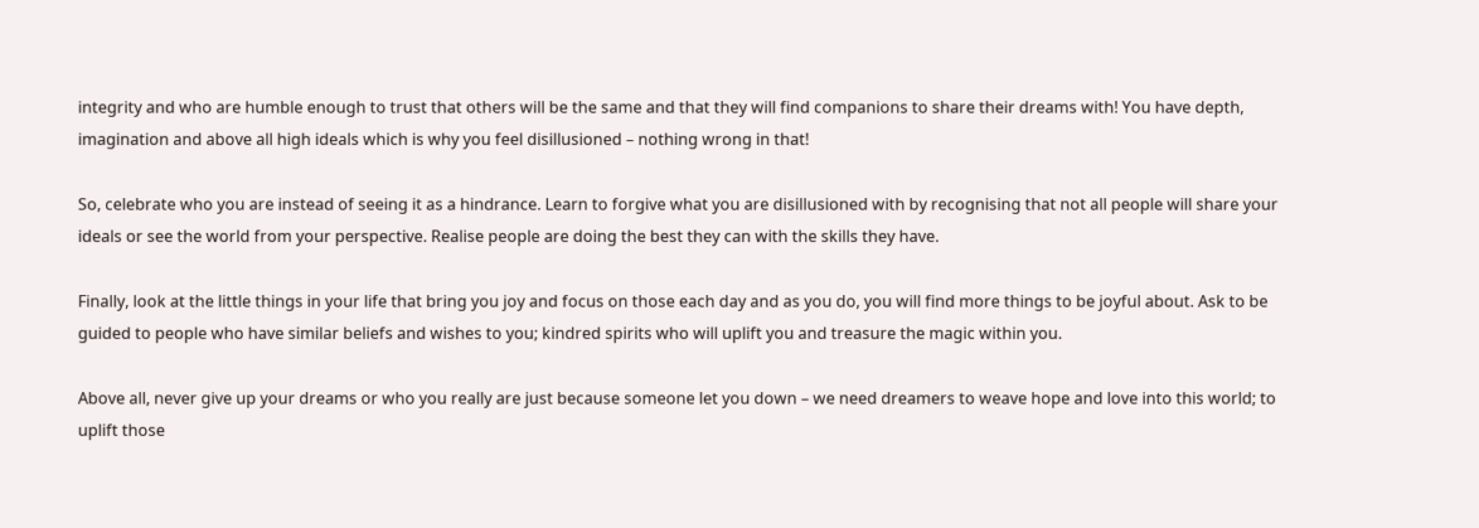integrity and who are humble enough to trust that others will be the same and that they will find companions to share their dreams with! You have depth, imagination and above all high ideals which is why you feel disillusioned – nothing wrong in that!

So, celebrate who you are instead of seeing it as a hindrance. Learn to forgive what you are disillusioned with by recognising that not all people will share your ideals or see the world from your perspective. Realise people are doing the best they can with the skills they have.

Finally, look at the little things in your life that bring you joy and focus on those each day and as you do, you will find more things to be joyful about. Ask to be guided to people who have similar beliefs and wishes to you; kindred spirits who will uplift you and treasure the magic within you.

Above all, never give up your dreams or who you really are just because someone let you down – we need dreamers to weave hope and love into this world; to uplift those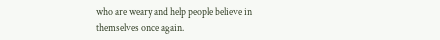who are weary and help people believe in themselves once again.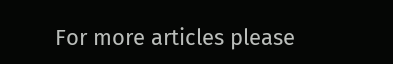For more articles please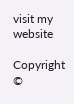visit my website

Copyright ©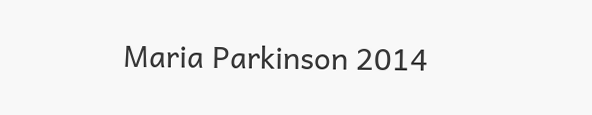Maria Parkinson 2014